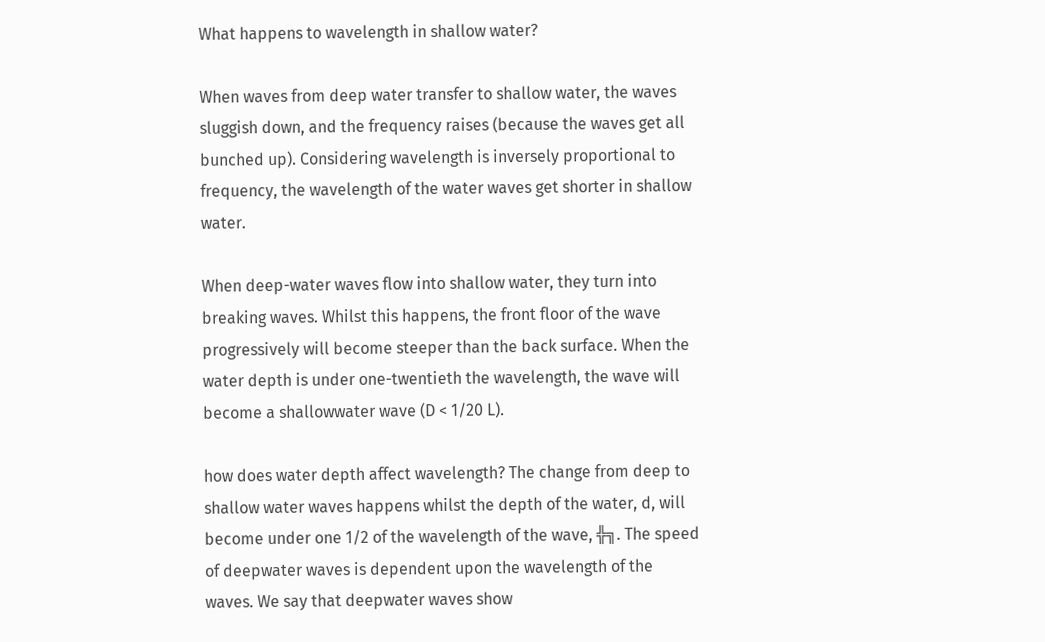What happens to wavelength in shallow water?

When waves from deep water transfer to shallow water, the waves sluggish down, and the frequency raises (because the waves get all bunched up). Considering wavelength is inversely proportional to frequency, the wavelength of the water waves get shorter in shallow water.

When deep-water waves flow into shallow water, they turn into breaking waves. Whilst this happens, the front floor of the wave progressively will become steeper than the back surface. When the water depth is under one-twentieth the wavelength, the wave will become a shallowwater wave (D < 1/20 L).

how does water depth affect wavelength? The change from deep to shallow water waves happens whilst the depth of the water, d, will become under one 1/2 of the wavelength of the wave, ╬╗. The speed of deepwater waves is dependent upon the wavelength of the waves. We say that deepwater waves show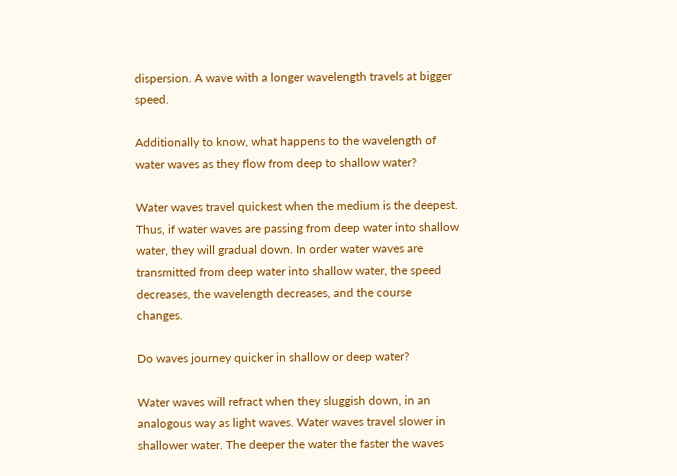dispersion. A wave with a longer wavelength travels at bigger speed.

Additionally to know, what happens to the wavelength of water waves as they flow from deep to shallow water?

Water waves travel quickest when the medium is the deepest. Thus, if water waves are passing from deep water into shallow water, they will gradual down. In order water waves are transmitted from deep water into shallow water, the speed decreases, the wavelength decreases, and the course changes.

Do waves journey quicker in shallow or deep water?

Water waves will refract when they sluggish down, in an analogous way as light waves. Water waves travel slower in shallower water. The deeper the water the faster the waves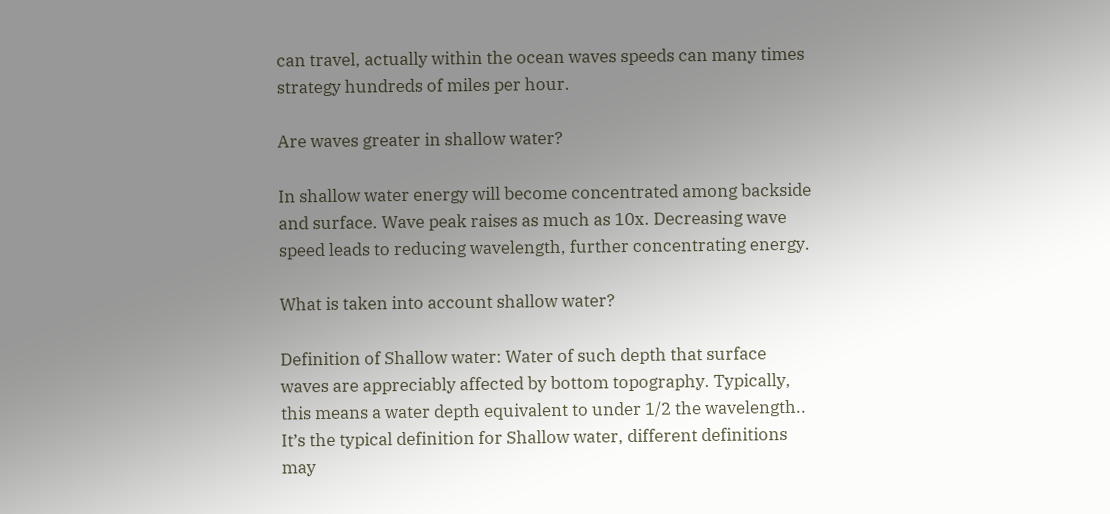can travel, actually within the ocean waves speeds can many times strategy hundreds of miles per hour.

Are waves greater in shallow water?

In shallow water energy will become concentrated among backside and surface. Wave peak raises as much as 10x. Decreasing wave speed leads to reducing wavelength, further concentrating energy.

What is taken into account shallow water?

Definition of Shallow water: Water of such depth that surface waves are appreciably affected by bottom topography. Typically, this means a water depth equivalent to under 1/2 the wavelength.. It’s the typical definition for Shallow water, different definitions may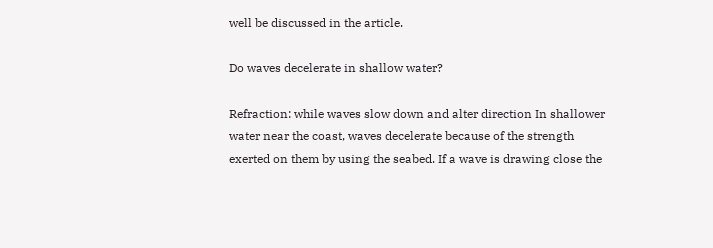well be discussed in the article.

Do waves decelerate in shallow water?

Refraction: while waves slow down and alter direction In shallower water near the coast, waves decelerate because of the strength exerted on them by using the seabed. If a wave is drawing close the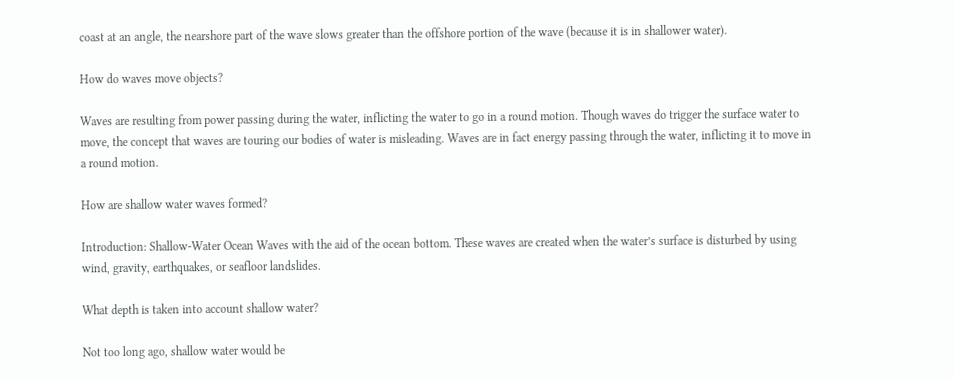coast at an angle, the nearshore part of the wave slows greater than the offshore portion of the wave (because it is in shallower water).

How do waves move objects?

Waves are resulting from power passing during the water, inflicting the water to go in a round motion. Though waves do trigger the surface water to move, the concept that waves are touring our bodies of water is misleading. Waves are in fact energy passing through the water, inflicting it to move in a round motion.

How are shallow water waves formed?

Introduction: Shallow-Water Ocean Waves with the aid of the ocean bottom. These waves are created when the water’s surface is disturbed by using wind, gravity, earthquakes, or seafloor landslides.

What depth is taken into account shallow water?

Not too long ago, shallow water would be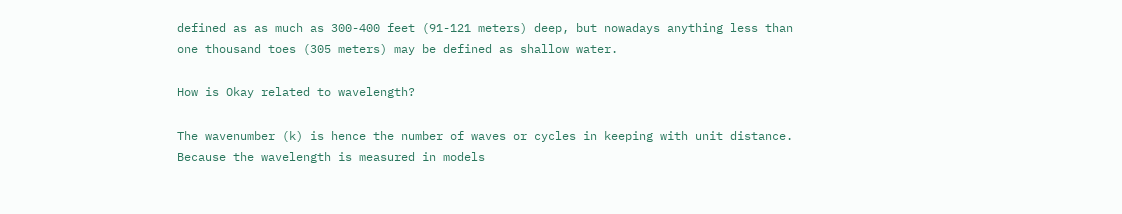defined as as much as 300-400 feet (91-121 meters) deep, but nowadays anything less than one thousand toes (305 meters) may be defined as shallow water.

How is Okay related to wavelength?

The wavenumber (k) is hence the number of waves or cycles in keeping with unit distance. Because the wavelength is measured in models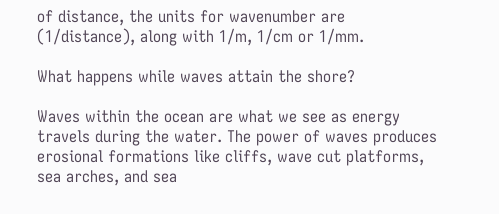of distance, the units for wavenumber are (1/distance), along with 1/m, 1/cm or 1/mm.

What happens while waves attain the shore?

Waves within the ocean are what we see as energy travels during the water. The power of waves produces erosional formations like cliffs, wave cut platforms, sea arches, and sea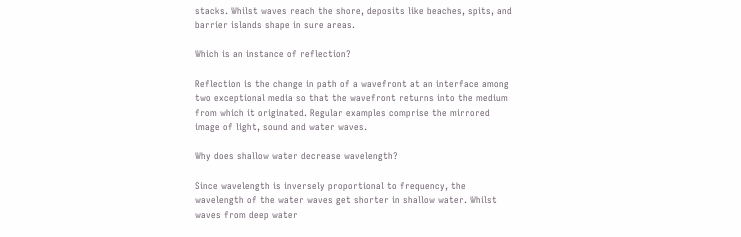stacks. Whilst waves reach the shore, deposits like beaches, spits, and barrier islands shape in sure areas.

Which is an instance of reflection?

Reflection is the change in path of a wavefront at an interface among two exceptional media so that the wavefront returns into the medium from which it originated. Regular examples comprise the mirrored image of light, sound and water waves.

Why does shallow water decrease wavelength?

Since wavelength is inversely proportional to frequency, the wavelength of the water waves get shorter in shallow water. Whilst waves from deep water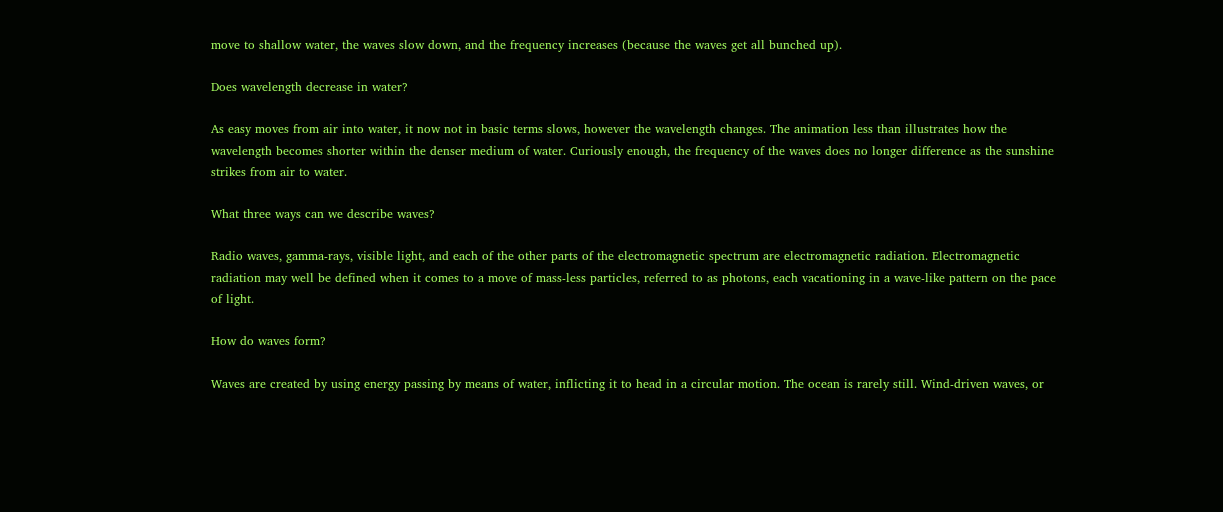move to shallow water, the waves slow down, and the frequency increases (because the waves get all bunched up).

Does wavelength decrease in water?

As easy moves from air into water, it now not in basic terms slows, however the wavelength changes. The animation less than illustrates how the wavelength becomes shorter within the denser medium of water. Curiously enough, the frequency of the waves does no longer difference as the sunshine strikes from air to water.

What three ways can we describe waves?

Radio waves, gamma-rays, visible light, and each of the other parts of the electromagnetic spectrum are electromagnetic radiation. Electromagnetic radiation may well be defined when it comes to a move of mass-less particles, referred to as photons, each vacationing in a wave-like pattern on the pace of light.

How do waves form?

Waves are created by using energy passing by means of water, inflicting it to head in a circular motion. The ocean is rarely still. Wind-driven waves, or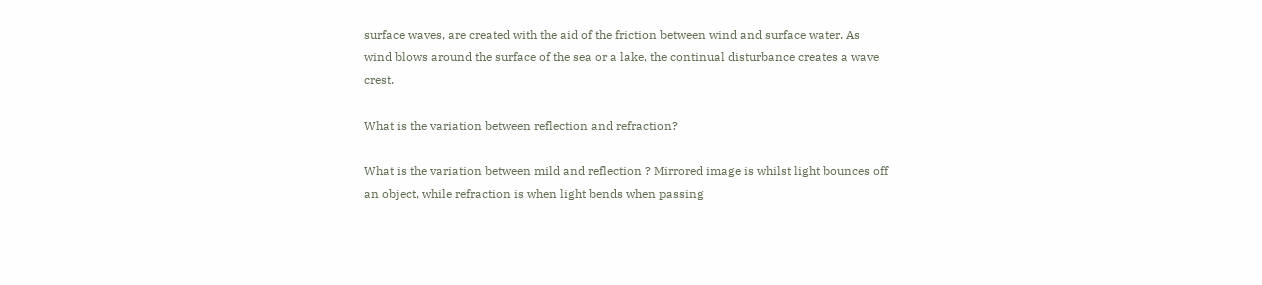surface waves, are created with the aid of the friction between wind and surface water. As wind blows around the surface of the sea or a lake, the continual disturbance creates a wave crest.

What is the variation between reflection and refraction?

What is the variation between mild and reflection ? Mirrored image is whilst light bounces off an object, while refraction is when light bends when passing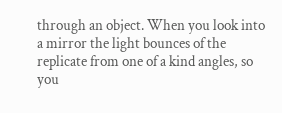through an object. When you look into a mirror the light bounces of the replicate from one of a kind angles, so you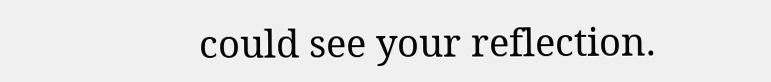could see your reflection.